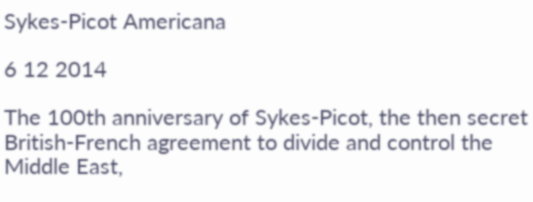Sykes-Picot Americana

6 12 2014

The 100th anniversary of Sykes-Picot, the then secret British-French agreement to divide and control the Middle East,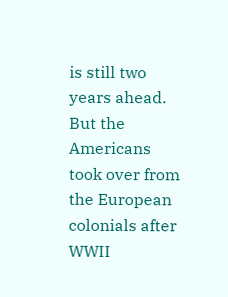is still two years ahead.   But the Americans took over from the European colonials after WWII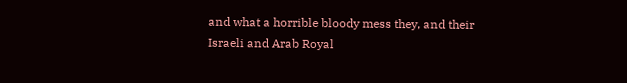and what a horrible bloody mess they, and their Israeli and Arab Royal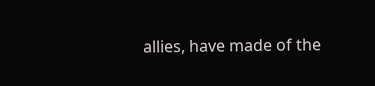allies, have made of the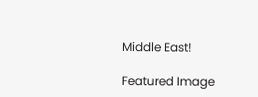Middle East!

Featured Image